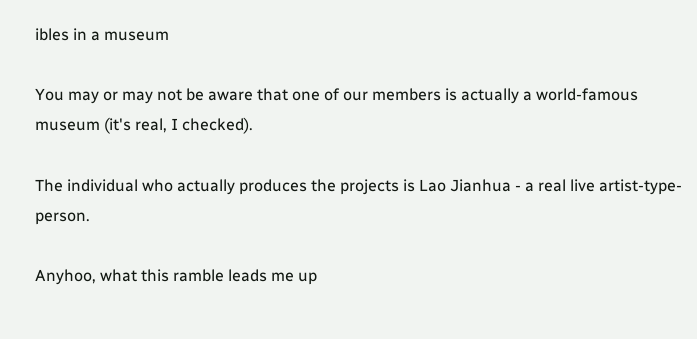ibles in a museum

You may or may not be aware that one of our members is actually a world-famous museum (it's real, I checked).

The individual who actually produces the projects is Lao Jianhua - a real live artist-type-person.

Anyhoo, what this ramble leads me up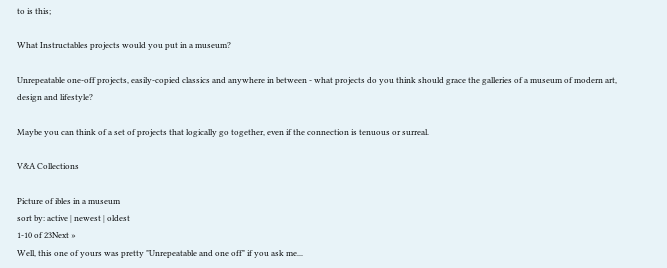to is this;

What Instructables projects would you put in a museum?

Unrepeatable one-off projects, easily-copied classics and anywhere in between - what projects do you think should grace the galleries of a museum of modern art, design and lifestyle?

Maybe you can think of a set of projects that logically go together, even if the connection is tenuous or surreal.

V&A Collections

Picture of ibles in a museum
sort by: active | newest | oldest
1-10 of 23Next »
Well, this one of yours was pretty "Unrepeatable and one off" if you ask me...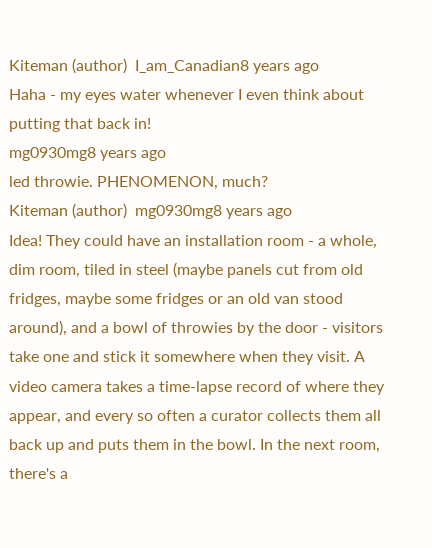Kiteman (author)  I_am_Canadian8 years ago
Haha - my eyes water whenever I even think about putting that back in!
mg0930mg8 years ago
led throwie. PHENOMENON, much?
Kiteman (author)  mg0930mg8 years ago
Idea! They could have an installation room - a whole, dim room, tiled in steel (maybe panels cut from old fridges, maybe some fridges or an old van stood around), and a bowl of throwies by the door - visitors take one and stick it somewhere when they visit. A video camera takes a time-lapse record of where they appear, and every so often a curator collects them all back up and puts them in the bowl. In the next room, there's a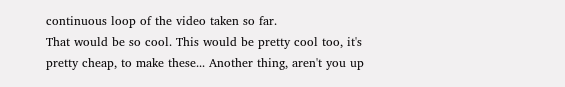continuous loop of the video taken so far.
That would be so cool. This would be pretty cool too, it's pretty cheap, to make these... Another thing, aren't you up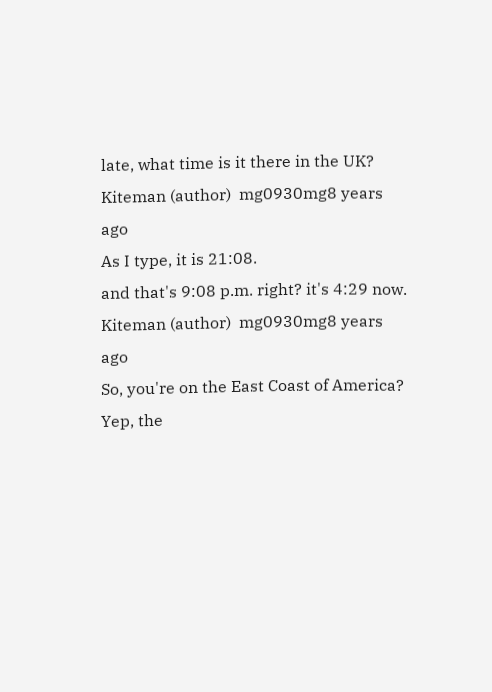late, what time is it there in the UK?
Kiteman (author)  mg0930mg8 years ago
As I type, it is 21:08.
and that's 9:08 p.m. right? it's 4:29 now.
Kiteman (author)  mg0930mg8 years ago
So, you're on the East Coast of America?
Yep, the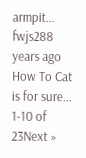armpit...
fwjs288 years ago
How To Cat is for sure...
1-10 of 23Next »